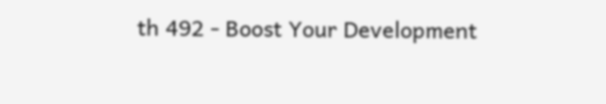th 492 - Boost Your Development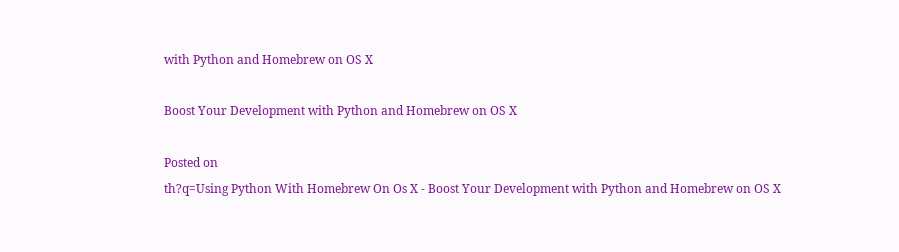with Python and Homebrew on OS X

Boost Your Development with Python and Homebrew on OS X

Posted on
th?q=Using Python With Homebrew On Os X - Boost Your Development with Python and Homebrew on OS X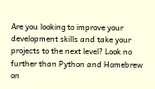Are you looking to improve your development skills and take your projects to the next level? Look no further than Python and Homebrew on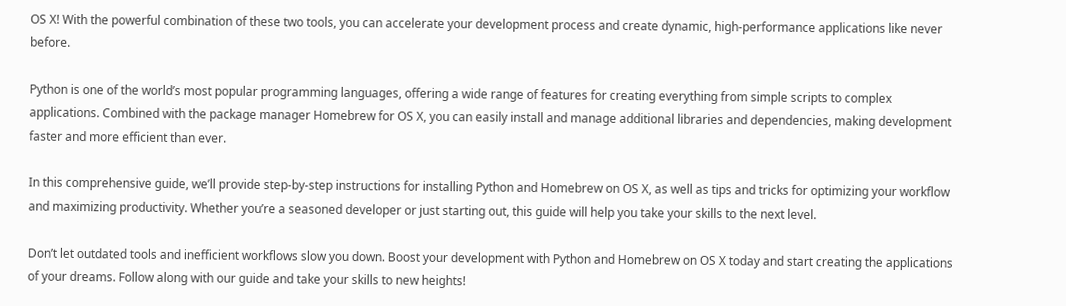OS X! With the powerful combination of these two tools, you can accelerate your development process and create dynamic, high-performance applications like never before.

Python is one of the world’s most popular programming languages, offering a wide range of features for creating everything from simple scripts to complex applications. Combined with the package manager Homebrew for OS X, you can easily install and manage additional libraries and dependencies, making development faster and more efficient than ever.

In this comprehensive guide, we’ll provide step-by-step instructions for installing Python and Homebrew on OS X, as well as tips and tricks for optimizing your workflow and maximizing productivity. Whether you’re a seasoned developer or just starting out, this guide will help you take your skills to the next level.

Don’t let outdated tools and inefficient workflows slow you down. Boost your development with Python and Homebrew on OS X today and start creating the applications of your dreams. Follow along with our guide and take your skills to new heights!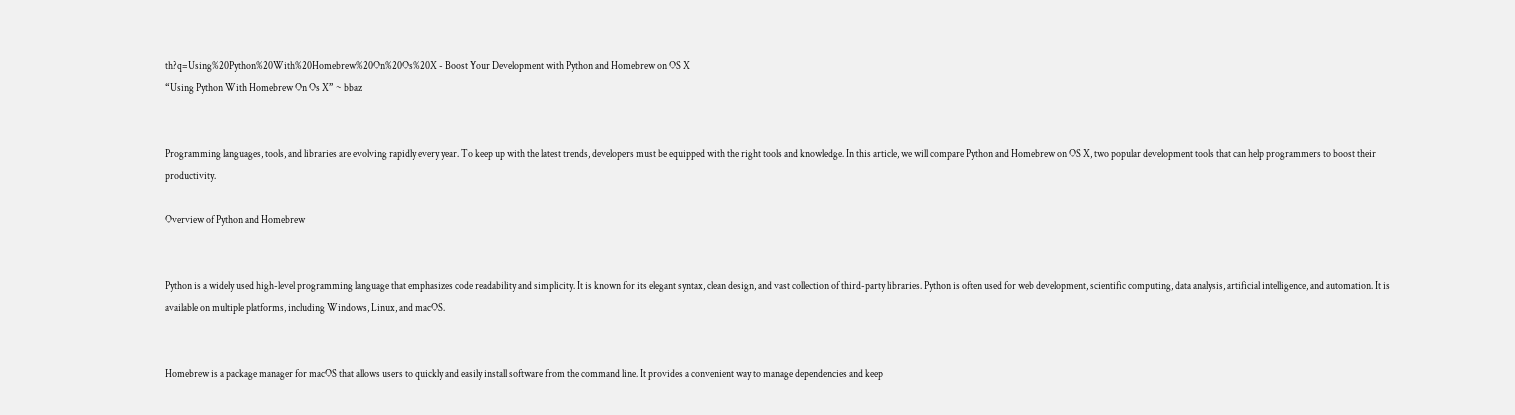th?q=Using%20Python%20With%20Homebrew%20On%20Os%20X - Boost Your Development with Python and Homebrew on OS X
“Using Python With Homebrew On Os X” ~ bbaz


Programming languages, tools, and libraries are evolving rapidly every year. To keep up with the latest trends, developers must be equipped with the right tools and knowledge. In this article, we will compare Python and Homebrew on OS X, two popular development tools that can help programmers to boost their productivity.

Overview of Python and Homebrew


Python is a widely used high-level programming language that emphasizes code readability and simplicity. It is known for its elegant syntax, clean design, and vast collection of third-party libraries. Python is often used for web development, scientific computing, data analysis, artificial intelligence, and automation. It is available on multiple platforms, including Windows, Linux, and macOS.


Homebrew is a package manager for macOS that allows users to quickly and easily install software from the command line. It provides a convenient way to manage dependencies and keep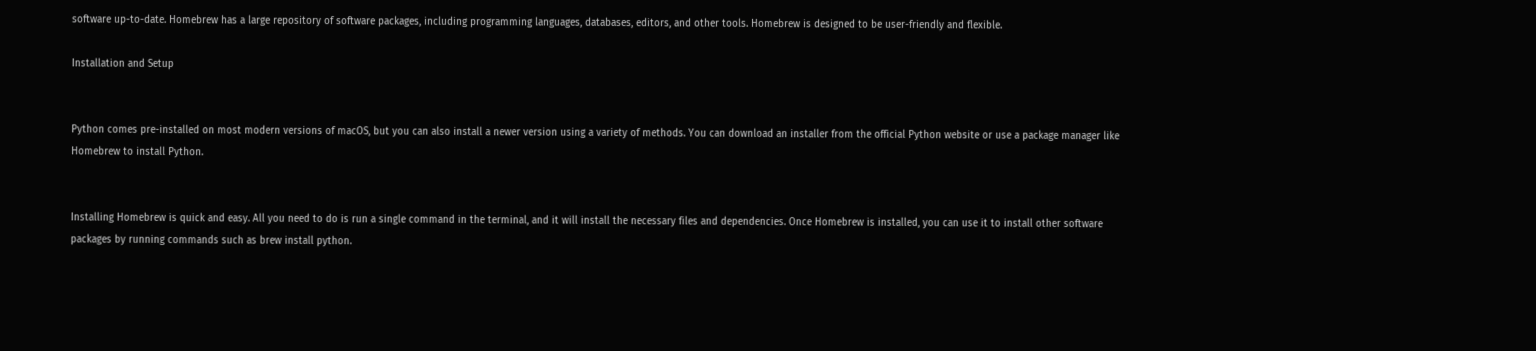software up-to-date. Homebrew has a large repository of software packages, including programming languages, databases, editors, and other tools. Homebrew is designed to be user-friendly and flexible.

Installation and Setup


Python comes pre-installed on most modern versions of macOS, but you can also install a newer version using a variety of methods. You can download an installer from the official Python website or use a package manager like Homebrew to install Python.


Installing Homebrew is quick and easy. All you need to do is run a single command in the terminal, and it will install the necessary files and dependencies. Once Homebrew is installed, you can use it to install other software packages by running commands such as brew install python.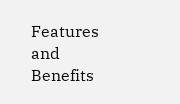Features and Benefits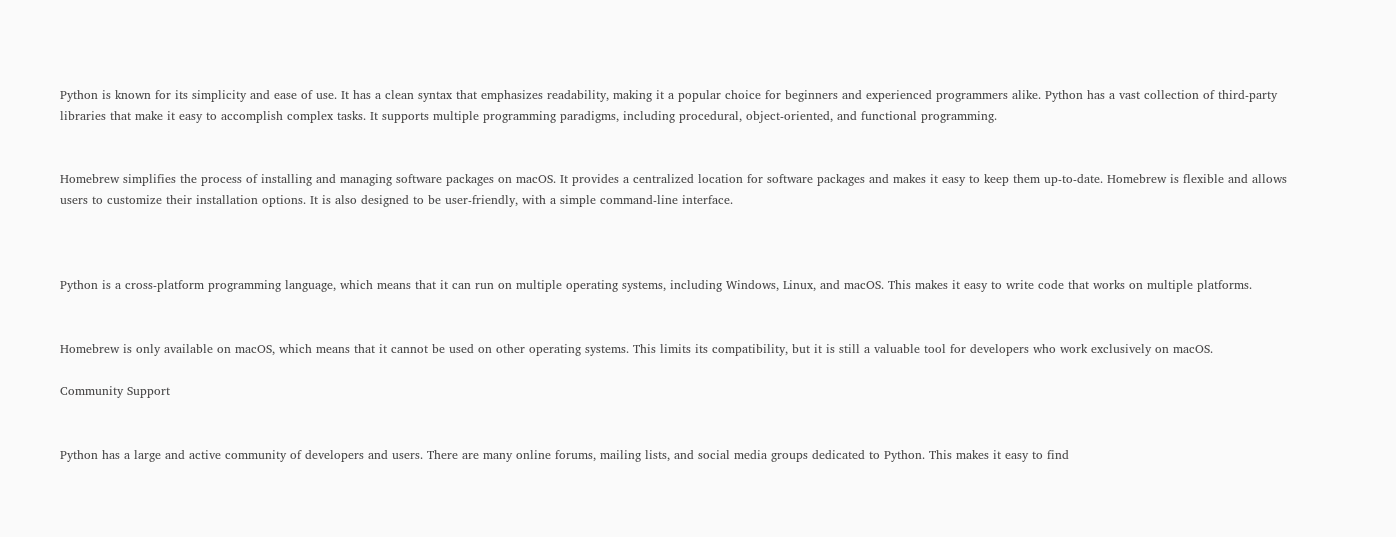Python is known for its simplicity and ease of use. It has a clean syntax that emphasizes readability, making it a popular choice for beginners and experienced programmers alike. Python has a vast collection of third-party libraries that make it easy to accomplish complex tasks. It supports multiple programming paradigms, including procedural, object-oriented, and functional programming.


Homebrew simplifies the process of installing and managing software packages on macOS. It provides a centralized location for software packages and makes it easy to keep them up-to-date. Homebrew is flexible and allows users to customize their installation options. It is also designed to be user-friendly, with a simple command-line interface.



Python is a cross-platform programming language, which means that it can run on multiple operating systems, including Windows, Linux, and macOS. This makes it easy to write code that works on multiple platforms.


Homebrew is only available on macOS, which means that it cannot be used on other operating systems. This limits its compatibility, but it is still a valuable tool for developers who work exclusively on macOS.

Community Support


Python has a large and active community of developers and users. There are many online forums, mailing lists, and social media groups dedicated to Python. This makes it easy to find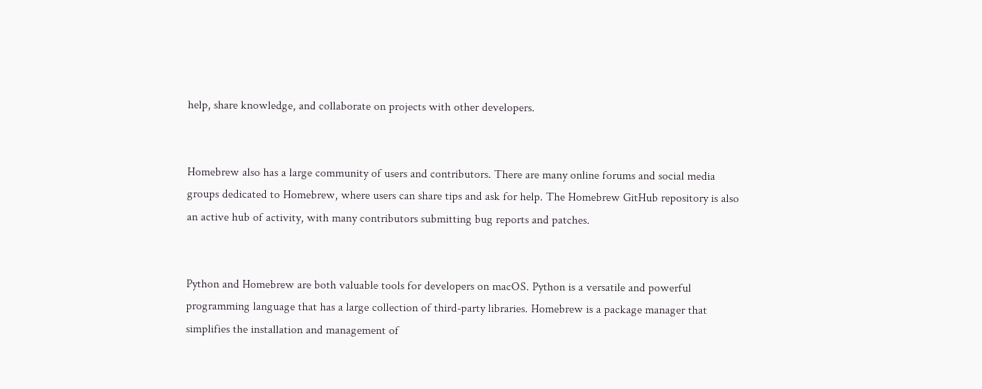help, share knowledge, and collaborate on projects with other developers.


Homebrew also has a large community of users and contributors. There are many online forums and social media groups dedicated to Homebrew, where users can share tips and ask for help. The Homebrew GitHub repository is also an active hub of activity, with many contributors submitting bug reports and patches.


Python and Homebrew are both valuable tools for developers on macOS. Python is a versatile and powerful programming language that has a large collection of third-party libraries. Homebrew is a package manager that simplifies the installation and management of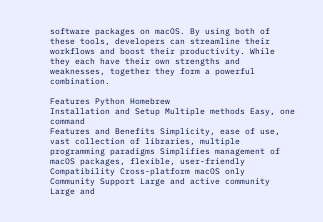software packages on macOS. By using both of these tools, developers can streamline their workflows and boost their productivity. While they each have their own strengths and weaknesses, together they form a powerful combination.

Features Python Homebrew
Installation and Setup Multiple methods Easy, one command
Features and Benefits Simplicity, ease of use, vast collection of libraries, multiple programming paradigms Simplifies management of macOS packages, flexible, user-friendly
Compatibility Cross-platform macOS only
Community Support Large and active community Large and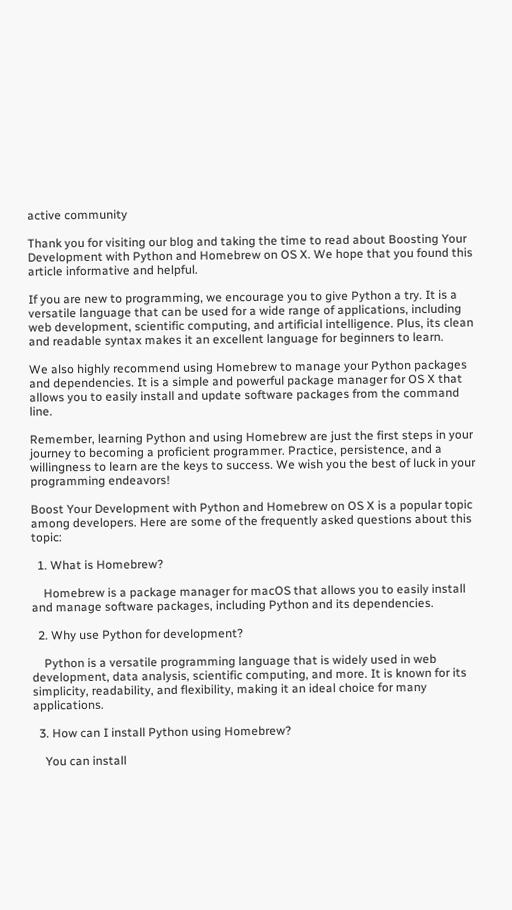active community

Thank you for visiting our blog and taking the time to read about Boosting Your Development with Python and Homebrew on OS X. We hope that you found this article informative and helpful.

If you are new to programming, we encourage you to give Python a try. It is a versatile language that can be used for a wide range of applications, including web development, scientific computing, and artificial intelligence. Plus, its clean and readable syntax makes it an excellent language for beginners to learn.

We also highly recommend using Homebrew to manage your Python packages and dependencies. It is a simple and powerful package manager for OS X that allows you to easily install and update software packages from the command line.

Remember, learning Python and using Homebrew are just the first steps in your journey to becoming a proficient programmer. Practice, persistence, and a willingness to learn are the keys to success. We wish you the best of luck in your programming endeavors!

Boost Your Development with Python and Homebrew on OS X is a popular topic among developers. Here are some of the frequently asked questions about this topic:

  1. What is Homebrew?

    Homebrew is a package manager for macOS that allows you to easily install and manage software packages, including Python and its dependencies.

  2. Why use Python for development?

    Python is a versatile programming language that is widely used in web development, data analysis, scientific computing, and more. It is known for its simplicity, readability, and flexibility, making it an ideal choice for many applications.

  3. How can I install Python using Homebrew?

    You can install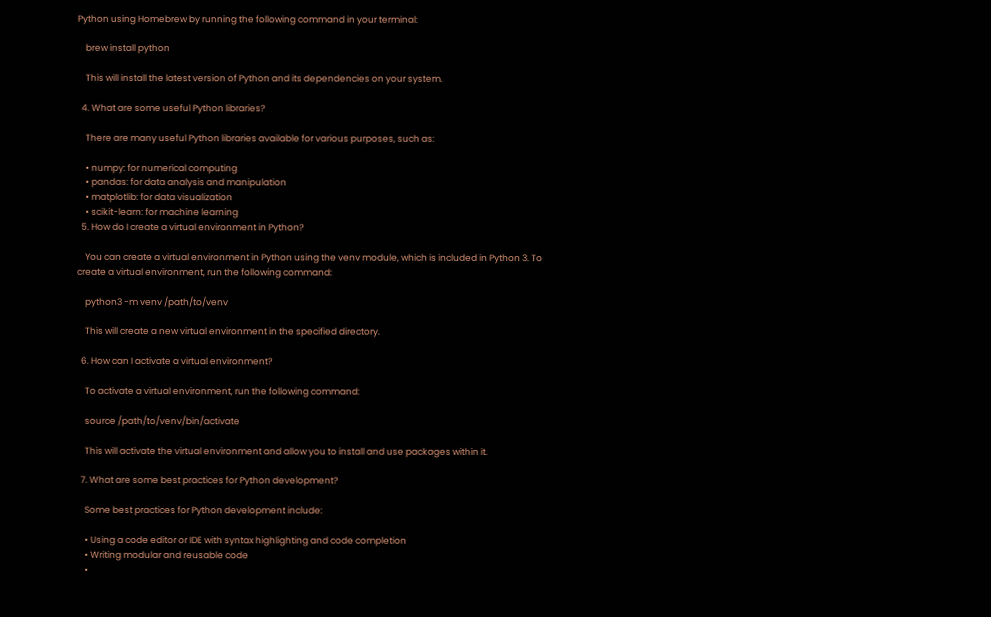Python using Homebrew by running the following command in your terminal:

    brew install python

    This will install the latest version of Python and its dependencies on your system.

  4. What are some useful Python libraries?

    There are many useful Python libraries available for various purposes, such as:

    • numpy: for numerical computing
    • pandas: for data analysis and manipulation
    • matplotlib: for data visualization
    • scikit-learn: for machine learning
  5. How do I create a virtual environment in Python?

    You can create a virtual environment in Python using the venv module, which is included in Python 3. To create a virtual environment, run the following command:

    python3 -m venv /path/to/venv

    This will create a new virtual environment in the specified directory.

  6. How can I activate a virtual environment?

    To activate a virtual environment, run the following command:

    source /path/to/venv/bin/activate

    This will activate the virtual environment and allow you to install and use packages within it.

  7. What are some best practices for Python development?

    Some best practices for Python development include:

    • Using a code editor or IDE with syntax highlighting and code completion
    • Writing modular and reusable code
    •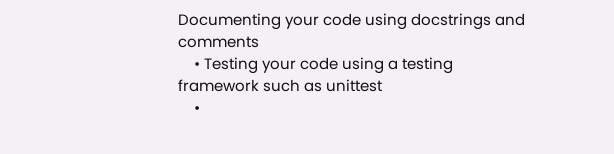Documenting your code using docstrings and comments
    • Testing your code using a testing framework such as unittest
    •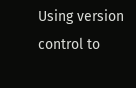Using version control to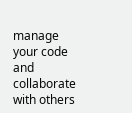manage your code and collaborate with others